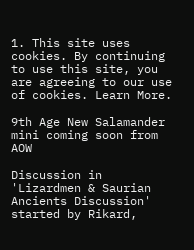1. This site uses cookies. By continuing to use this site, you are agreeing to our use of cookies. Learn More.

9th Age New Salamander mini coming soon from AOW

Discussion in 'Lizardmen & Saurian Ancients Discussion' started by Rikard,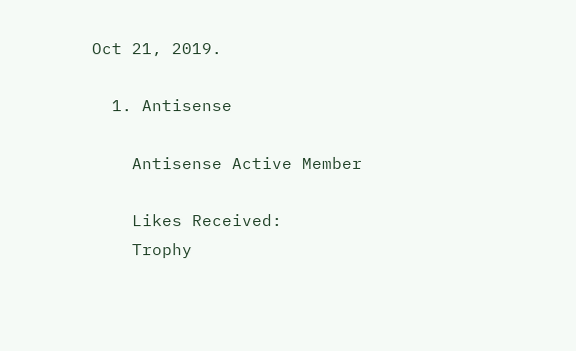Oct 21, 2019.

  1. Antisense

    Antisense Active Member

    Likes Received:
    Trophy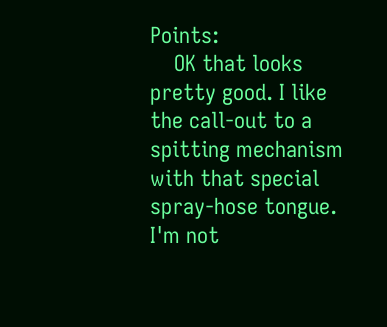Points:
    OK that looks pretty good. I like the call-out to a spitting mechanism with that special spray-hose tongue. I'm not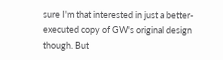sure I'm that interested in just a better-executed copy of GW's original design though. But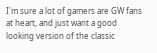I'm sure a lot of gamers are GW fans at heart, and just want a good looking version of the classic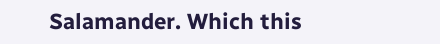Salamander. Which this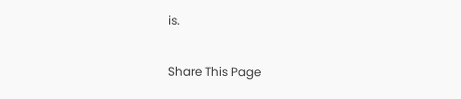is.

Share This Page